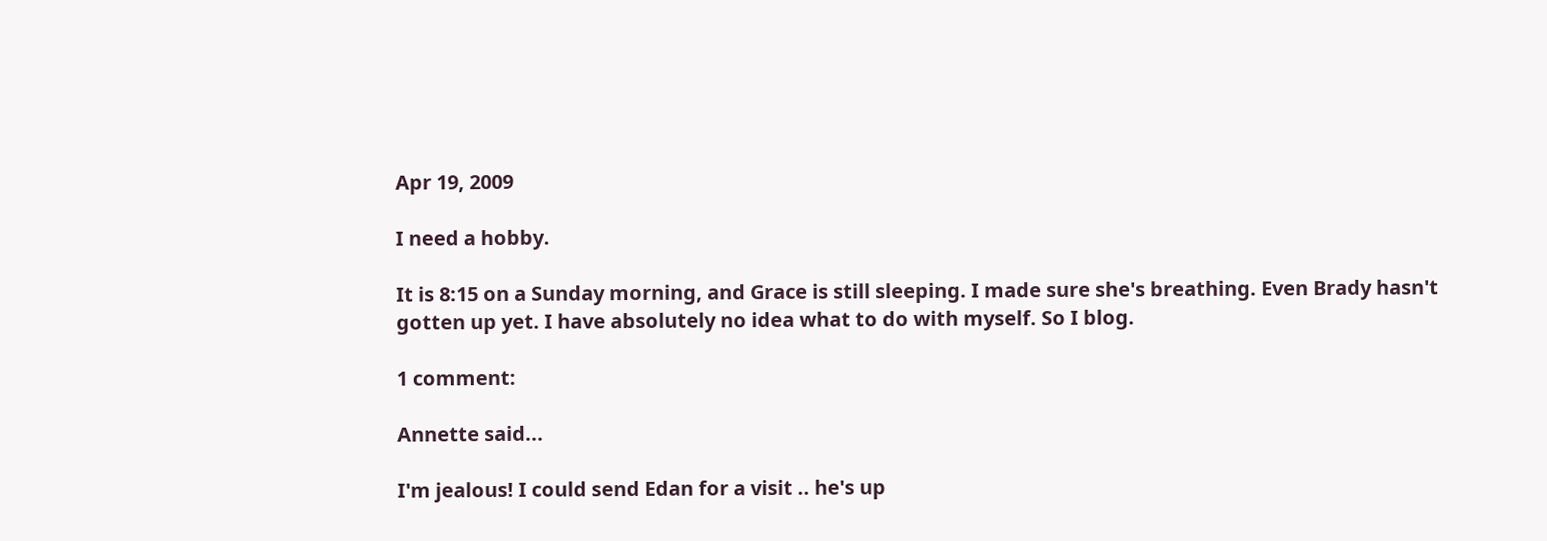Apr 19, 2009

I need a hobby.

It is 8:15 on a Sunday morning, and Grace is still sleeping. I made sure she's breathing. Even Brady hasn't gotten up yet. I have absolutely no idea what to do with myself. So I blog.

1 comment:

Annette said...

I'm jealous! I could send Edan for a visit .. he's up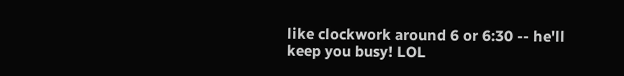like clockwork around 6 or 6:30 -- he'll keep you busy! LOL